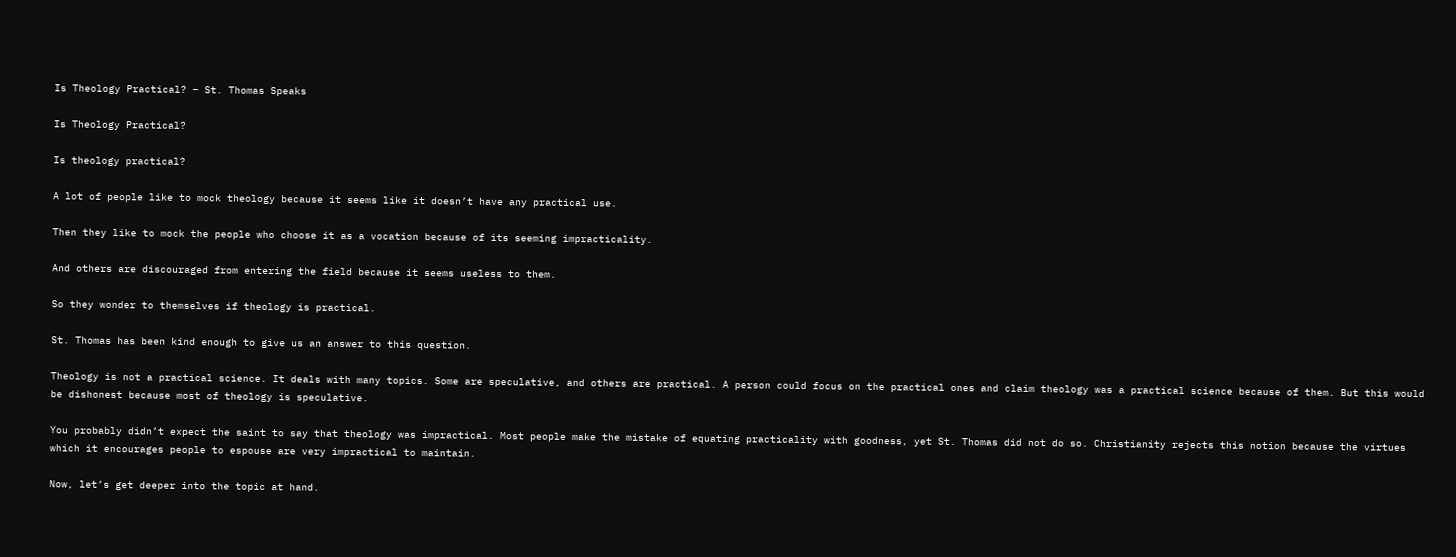Is Theology Practical? – St. Thomas Speaks

Is Theology Practical?

Is theology practical?

A lot of people like to mock theology because it seems like it doesn’t have any practical use.

Then they like to mock the people who choose it as a vocation because of its seeming impracticality.

And others are discouraged from entering the field because it seems useless to them.

So they wonder to themselves if theology is practical.

St. Thomas has been kind enough to give us an answer to this question.

Theology is not a practical science. It deals with many topics. Some are speculative, and others are practical. A person could focus on the practical ones and claim theology was a practical science because of them. But this would be dishonest because most of theology is speculative.

You probably didn’t expect the saint to say that theology was impractical. Most people make the mistake of equating practicality with goodness, yet St. Thomas did not do so. Christianity rejects this notion because the virtues which it encourages people to espouse are very impractical to maintain.

Now, let’s get deeper into the topic at hand.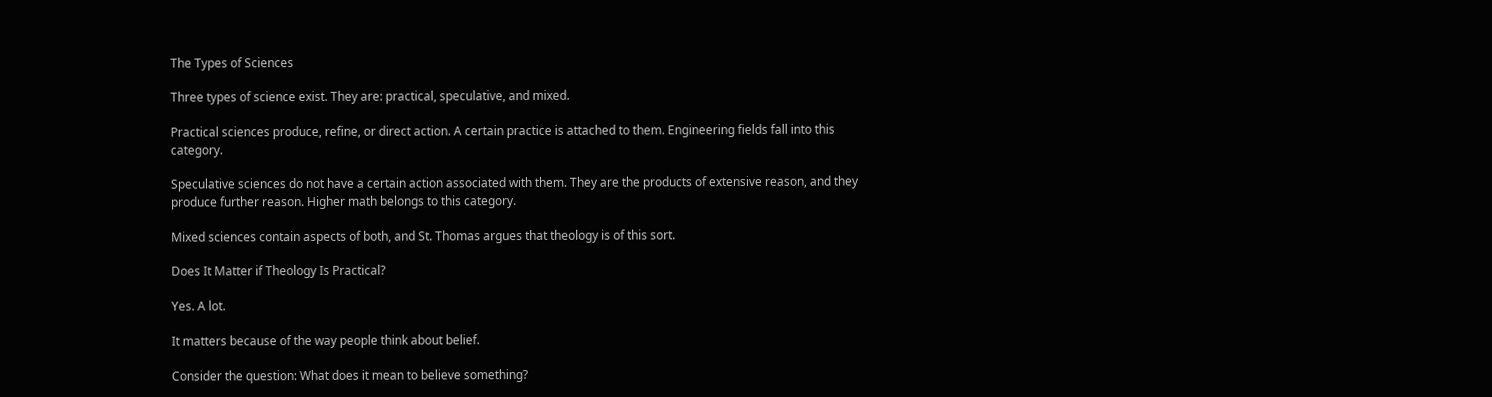The Types of Sciences

Three types of science exist. They are: practical, speculative, and mixed.

Practical sciences produce, refine, or direct action. A certain practice is attached to them. Engineering fields fall into this category.

Speculative sciences do not have a certain action associated with them. They are the products of extensive reason, and they produce further reason. Higher math belongs to this category.

Mixed sciences contain aspects of both, and St. Thomas argues that theology is of this sort.

Does It Matter if Theology Is Practical?

Yes. A lot.

It matters because of the way people think about belief.

Consider the question: What does it mean to believe something?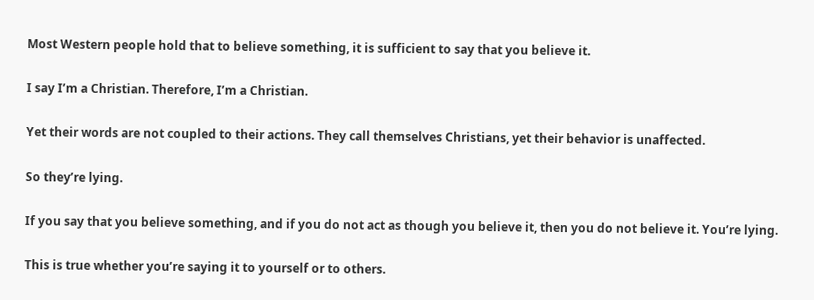Most Western people hold that to believe something, it is sufficient to say that you believe it.

I say I’m a Christian. Therefore, I’m a Christian.

Yet their words are not coupled to their actions. They call themselves Christians, yet their behavior is unaffected.

So they’re lying.

If you say that you believe something, and if you do not act as though you believe it, then you do not believe it. You’re lying.

This is true whether you’re saying it to yourself or to others.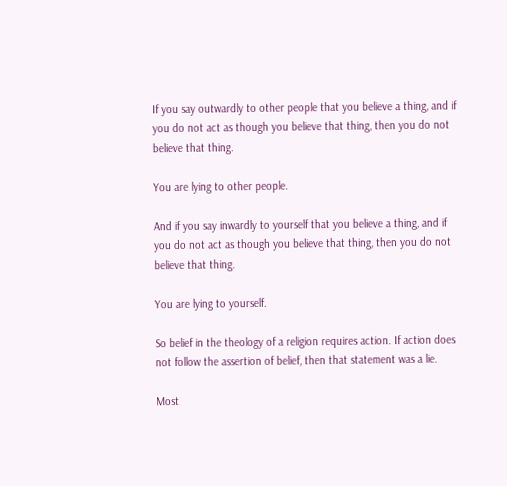If you say outwardly to other people that you believe a thing, and if you do not act as though you believe that thing, then you do not believe that thing.

You are lying to other people.

And if you say inwardly to yourself that you believe a thing, and if you do not act as though you believe that thing, then you do not believe that thing.

You are lying to yourself.

So belief in the theology of a religion requires action. If action does not follow the assertion of belief, then that statement was a lie.

Most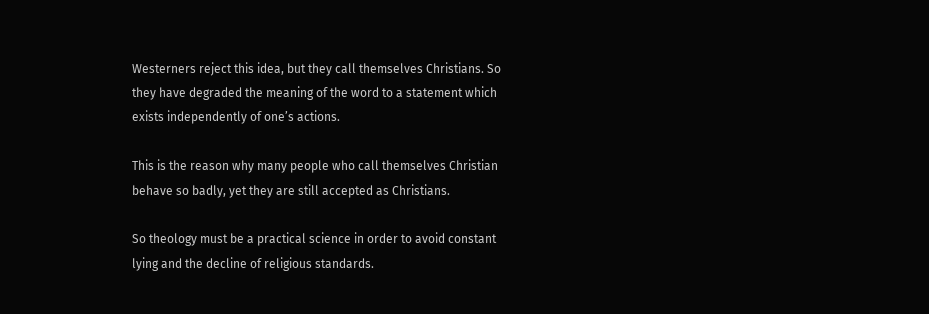Westerners reject this idea, but they call themselves Christians. So they have degraded the meaning of the word to a statement which exists independently of one’s actions.

This is the reason why many people who call themselves Christian behave so badly, yet they are still accepted as Christians.

So theology must be a practical science in order to avoid constant lying and the decline of religious standards.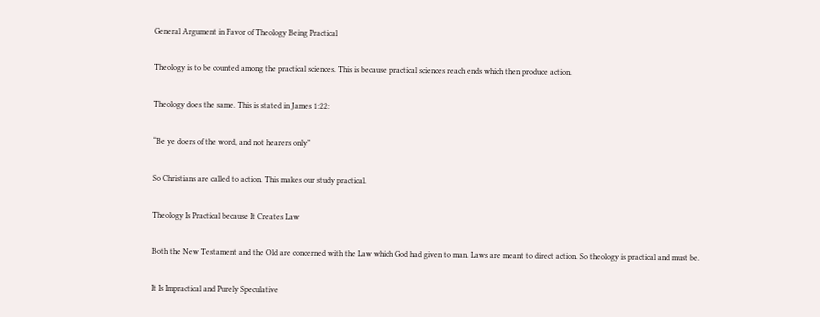General Argument in Favor of Theology Being Practical

Theology is to be counted among the practical sciences. This is because practical sciences reach ends which then produce action.

Theology does the same. This is stated in James 1:22:

“Be ye doers of the word, and not hearers only”

So Christians are called to action. This makes our study practical.

Theology Is Practical because It Creates Law

Both the New Testament and the Old are concerned with the Law which God had given to man. Laws are meant to direct action. So theology is practical and must be.

It Is Impractical and Purely Speculative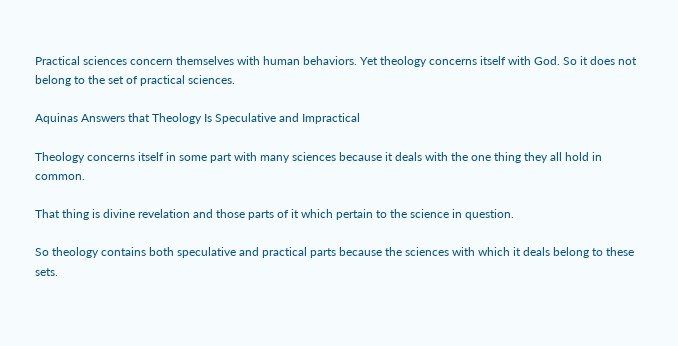Practical sciences concern themselves with human behaviors. Yet theology concerns itself with God. So it does not belong to the set of practical sciences.

Aquinas Answers that Theology Is Speculative and Impractical

Theology concerns itself in some part with many sciences because it deals with the one thing they all hold in common.

That thing is divine revelation and those parts of it which pertain to the science in question.

So theology contains both speculative and practical parts because the sciences with which it deals belong to these sets.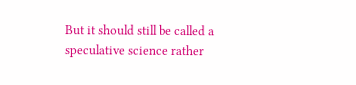But it should still be called a speculative science rather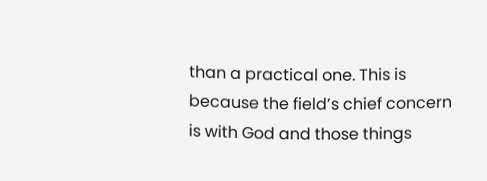than a practical one. This is because the field’s chief concern is with God and those things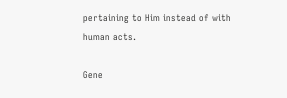pertaining to Him instead of with human acts.

Gene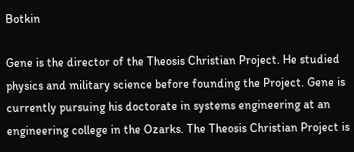Botkin

Gene is the director of the Theosis Christian Project. He studied physics and military science before founding the Project. Gene is currently pursuing his doctorate in systems engineering at an engineering college in the Ozarks. The Theosis Christian Project is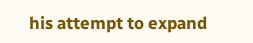his attempt to expand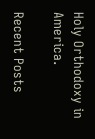Holy Orthodoxy in America.

Recent Posts